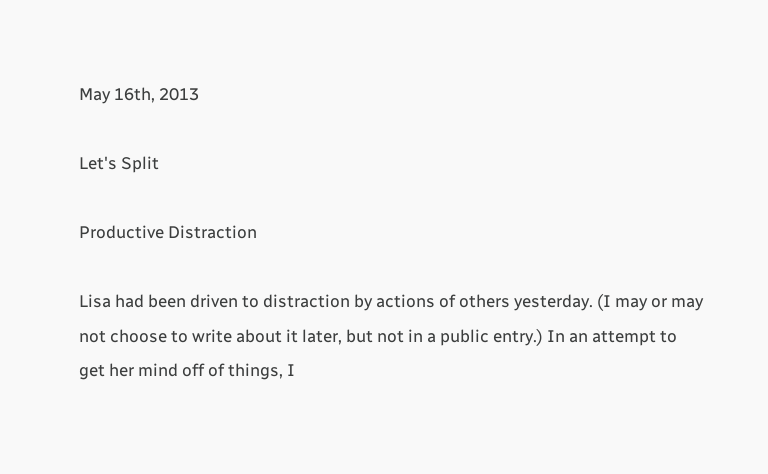May 16th, 2013

Let's Split

Productive Distraction

Lisa had been driven to distraction by actions of others yesterday. (I may or may not choose to write about it later, but not in a public entry.) In an attempt to get her mind off of things, I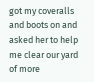got my coveralls and boots on and asked her to help me clear our yard of more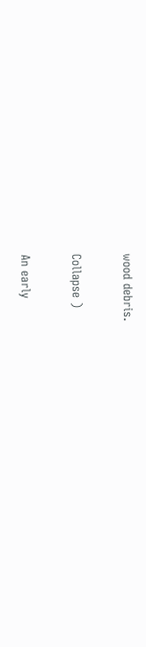wood debris.

Collapse )

An early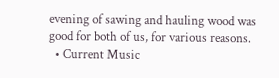evening of sawing and hauling wood was good for both of us, for various reasons.
  • Current Music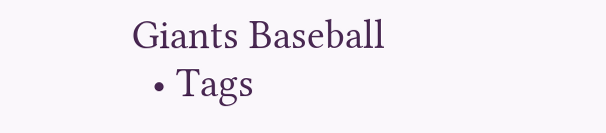Giants Baseball
  • Tags